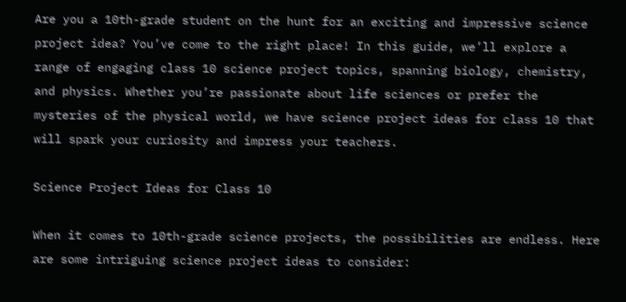Are you a 10th-grade student on the hunt for an exciting and impressive science project idea? You’ve come to the right place! In this guide, we’ll explore a range of engaging class 10 science project topics, spanning biology, chemistry, and physics. Whether you’re passionate about life sciences or prefer the mysteries of the physical world, we have science project ideas for class 10 that will spark your curiosity and impress your teachers.

Science Project Ideas for Class 10

When it comes to 10th-grade science projects, the possibilities are endless. Here are some intriguing science project ideas to consider: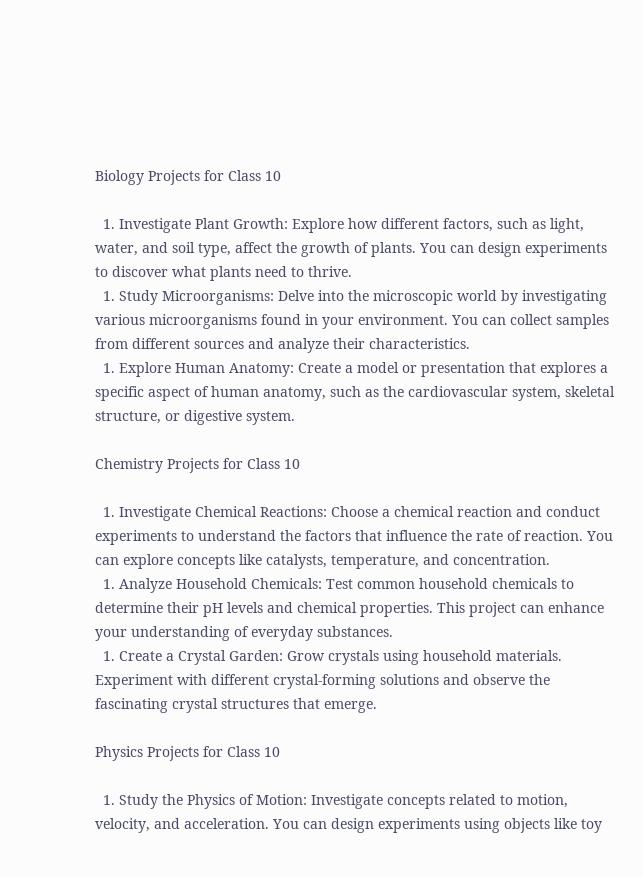Biology Projects for Class 10

  1. Investigate Plant Growth: Explore how different factors, such as light, water, and soil type, affect the growth of plants. You can design experiments to discover what plants need to thrive.
  1. Study Microorganisms: Delve into the microscopic world by investigating various microorganisms found in your environment. You can collect samples from different sources and analyze their characteristics.
  1. Explore Human Anatomy: Create a model or presentation that explores a specific aspect of human anatomy, such as the cardiovascular system, skeletal structure, or digestive system.

Chemistry Projects for Class 10

  1. Investigate Chemical Reactions: Choose a chemical reaction and conduct experiments to understand the factors that influence the rate of reaction. You can explore concepts like catalysts, temperature, and concentration.
  1. Analyze Household Chemicals: Test common household chemicals to determine their pH levels and chemical properties. This project can enhance your understanding of everyday substances.
  1. Create a Crystal Garden: Grow crystals using household materials. Experiment with different crystal-forming solutions and observe the fascinating crystal structures that emerge.

Physics Projects for Class 10

  1. Study the Physics of Motion: Investigate concepts related to motion, velocity, and acceleration. You can design experiments using objects like toy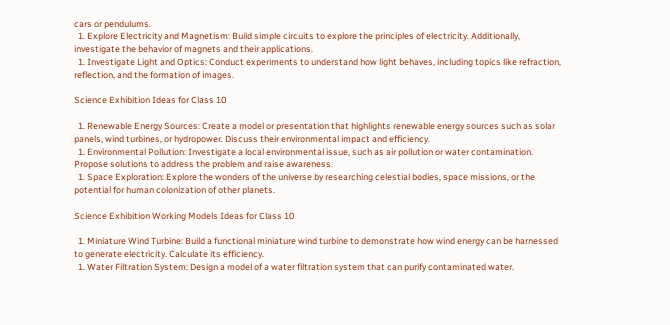cars or pendulums.
  1. Explore Electricity and Magnetism: Build simple circuits to explore the principles of electricity. Additionally, investigate the behavior of magnets and their applications.
  1. Investigate Light and Optics: Conduct experiments to understand how light behaves, including topics like refraction, reflection, and the formation of images.

Science Exhibition Ideas for Class 10

  1. Renewable Energy Sources: Create a model or presentation that highlights renewable energy sources such as solar panels, wind turbines, or hydropower. Discuss their environmental impact and efficiency.
  1. Environmental Pollution: Investigate a local environmental issue, such as air pollution or water contamination. Propose solutions to address the problem and raise awareness.
  1. Space Exploration: Explore the wonders of the universe by researching celestial bodies, space missions, or the potential for human colonization of other planets.

Science Exhibition Working Models Ideas for Class 10

  1. Miniature Wind Turbine: Build a functional miniature wind turbine to demonstrate how wind energy can be harnessed to generate electricity. Calculate its efficiency.
  1. Water Filtration System: Design a model of a water filtration system that can purify contaminated water.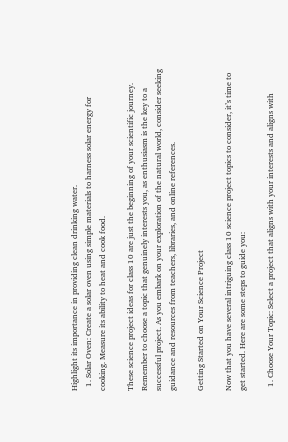Highlight its importance in providing clean drinking water.
  1. Solar Oven: Create a solar oven using simple materials to harness solar energy for cooking. Measure its ability to heat and cook food.

These science project ideas for class 10 are just the beginning of your scientific journey. Remember to choose a topic that genuinely interests you, as enthusiasm is the key to a successful project. As you embark on your exploration of the natural world, consider seeking guidance and resources from teachers, libraries, and online references.

Getting Started on Your Science Project

Now that you have several intriguing class 10 science project topics to consider, it’s time to get started. Here are some steps to guide you:

  1. Choose Your Topic: Select a project that aligns with your interests and aligns with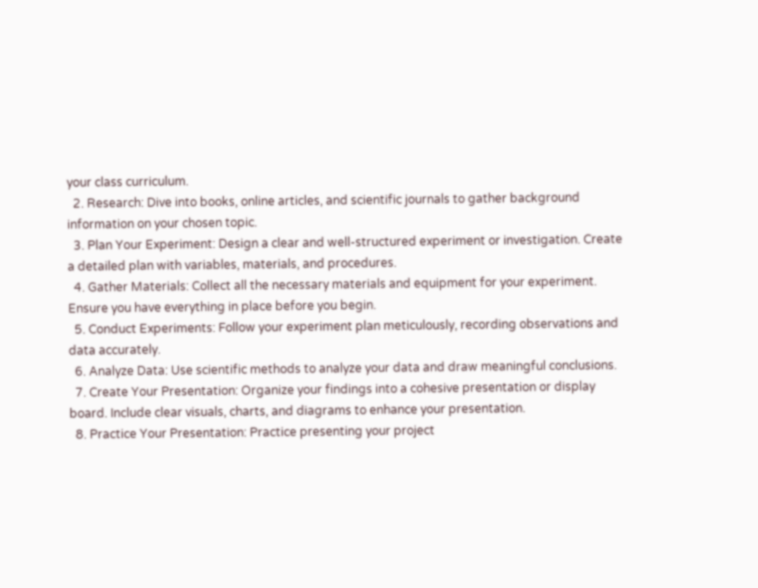your class curriculum.
  2. Research: Dive into books, online articles, and scientific journals to gather background information on your chosen topic.
  3. Plan Your Experiment: Design a clear and well-structured experiment or investigation. Create a detailed plan with variables, materials, and procedures.
  4. Gather Materials: Collect all the necessary materials and equipment for your experiment. Ensure you have everything in place before you begin.
  5. Conduct Experiments: Follow your experiment plan meticulously, recording observations and data accurately.
  6. Analyze Data: Use scientific methods to analyze your data and draw meaningful conclusions.
  7. Create Your Presentation: Organize your findings into a cohesive presentation or display board. Include clear visuals, charts, and diagrams to enhance your presentation.
  8. Practice Your Presentation: Practice presenting your project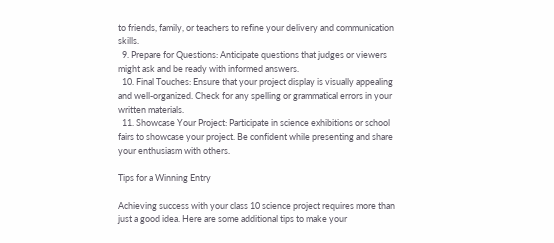to friends, family, or teachers to refine your delivery and communication skills.
  9. Prepare for Questions: Anticipate questions that judges or viewers might ask and be ready with informed answers.
  10. Final Touches: Ensure that your project display is visually appealing and well-organized. Check for any spelling or grammatical errors in your written materials.
  11. Showcase Your Project: Participate in science exhibitions or school fairs to showcase your project. Be confident while presenting and share your enthusiasm with others.

Tips for a Winning Entry

Achieving success with your class 10 science project requires more than just a good idea. Here are some additional tips to make your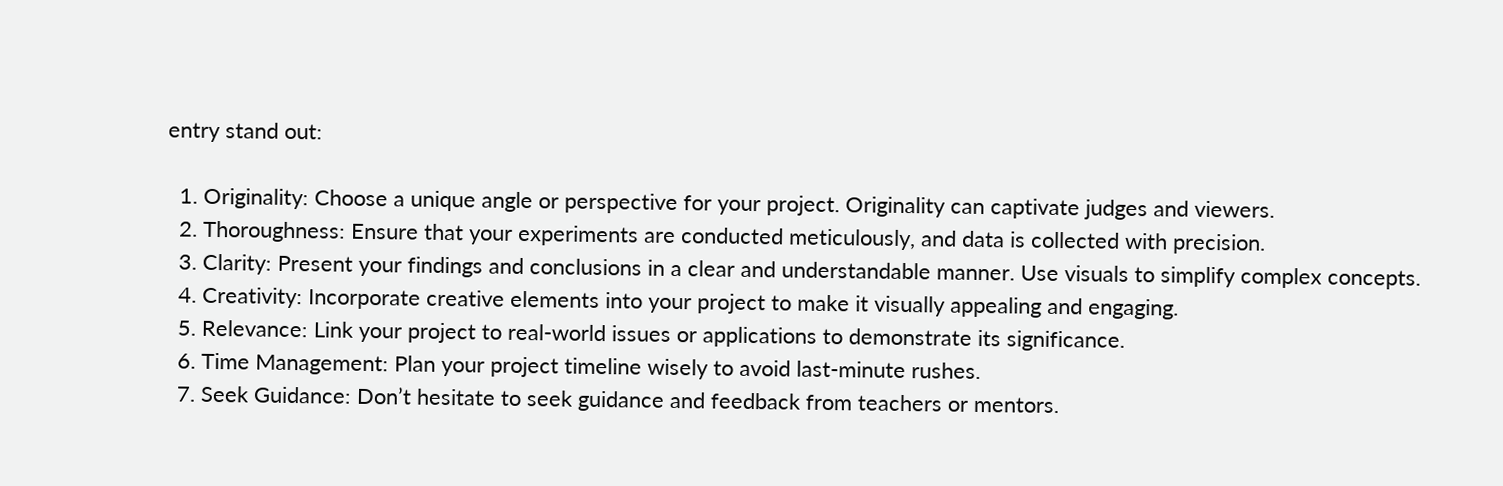entry stand out:

  1. Originality: Choose a unique angle or perspective for your project. Originality can captivate judges and viewers.
  2. Thoroughness: Ensure that your experiments are conducted meticulously, and data is collected with precision.
  3. Clarity: Present your findings and conclusions in a clear and understandable manner. Use visuals to simplify complex concepts.
  4. Creativity: Incorporate creative elements into your project to make it visually appealing and engaging.
  5. Relevance: Link your project to real-world issues or applications to demonstrate its significance.
  6. Time Management: Plan your project timeline wisely to avoid last-minute rushes.
  7. Seek Guidance: Don’t hesitate to seek guidance and feedback from teachers or mentors.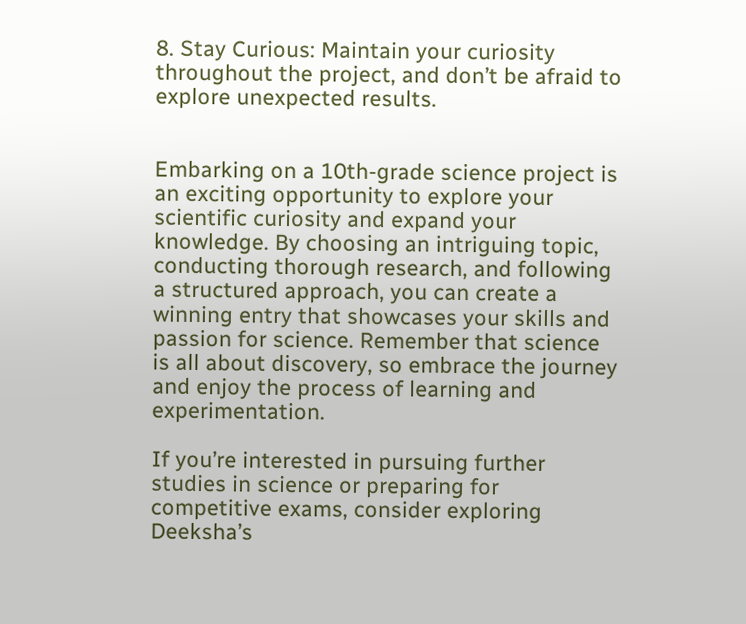8. Stay Curious: Maintain your curiosity throughout the project, and don’t be afraid to explore unexpected results.


Embarking on a 10th-grade science project is an exciting opportunity to explore your scientific curiosity and expand your knowledge. By choosing an intriguing topic, conducting thorough research, and following a structured approach, you can create a winning entry that showcases your skills and passion for science. Remember that science is all about discovery, so embrace the journey and enjoy the process of learning and experimentation.

If you’re interested in pursuing further studies in science or preparing for competitive exams, consider exploring Deeksha’s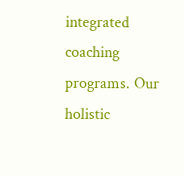integrated coaching programs. Our holistic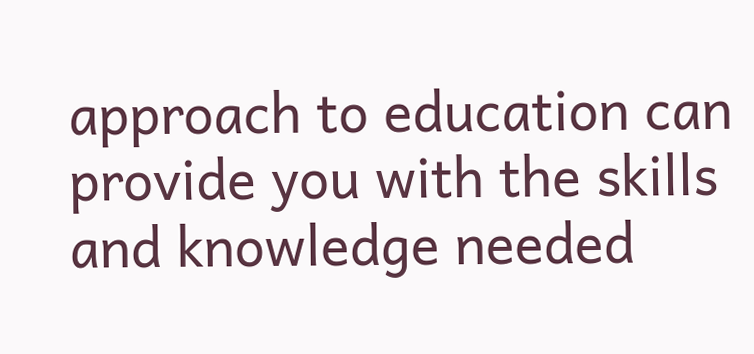approach to education can provide you with the skills and knowledge needed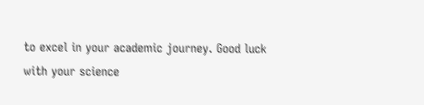to excel in your academic journey. Good luck with your science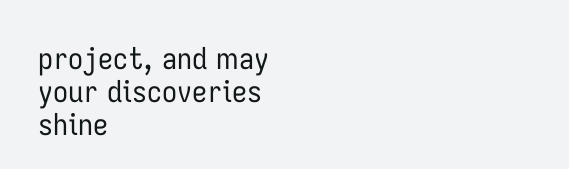project, and may your discoveries shine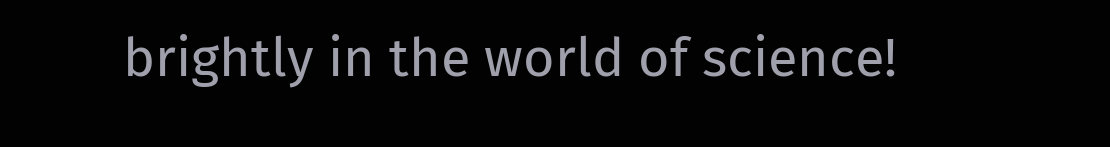brightly in the world of science!